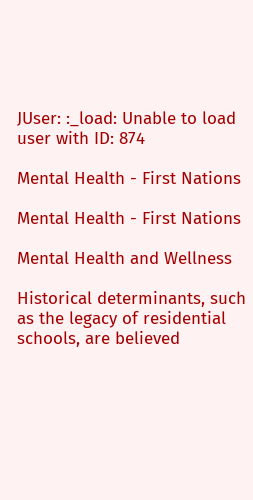JUser: :_load: Unable to load user with ID: 874

Mental Health - First Nations

Mental Health - First Nations

Mental Health and Wellness

Historical determinants, such as the legacy of residential schools, are believed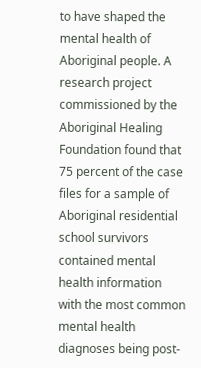to have shaped the mental health of Aboriginal people. A research project commissioned by the Aboriginal Healing Foundation found that 75 percent of the case files for a sample of Aboriginal residential school survivors contained mental health information with the most common mental health diagnoses being post-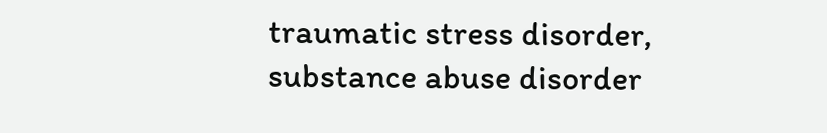traumatic stress disorder, substance abuse disorder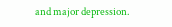and major depression.